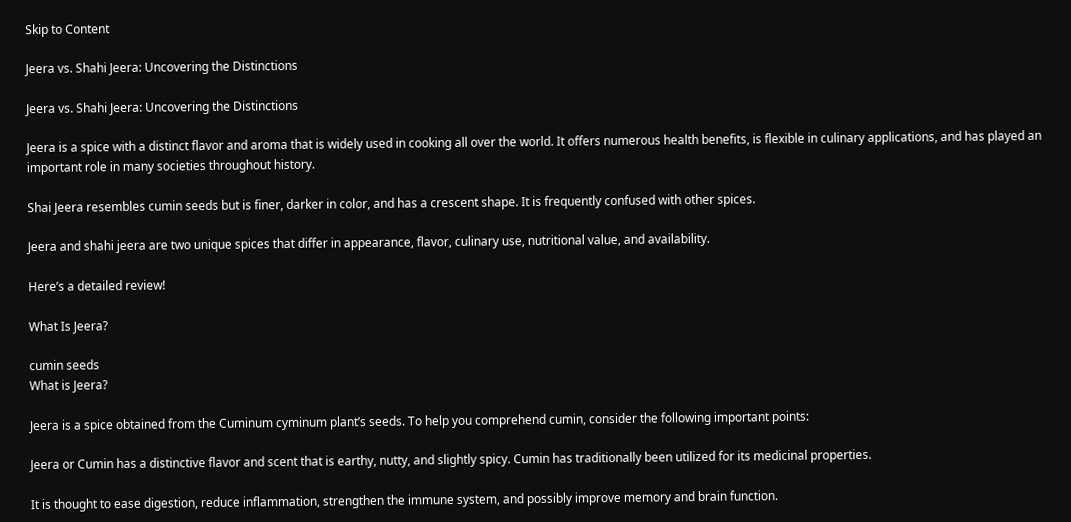Skip to Content

Jeera vs. Shahi Jeera: Uncovering the Distinctions

Jeera vs. Shahi Jeera: Uncovering the Distinctions

Jeera is a spice with a distinct flavor and aroma that is widely used in cooking all over the world. It offers numerous health benefits, is flexible in culinary applications, and has played an important role in many societies throughout history.

Shai Jeera resembles cumin seeds but is finer, darker in color, and has a crescent shape. It is frequently confused with other spices.

Jeera and shahi jeera are two unique spices that differ in appearance, flavor, culinary use, nutritional value, and availability.

Here’s a detailed review!

What Is Jeera?

cumin seeds
What is Jeera?

Jeera is a spice obtained from the Cuminum cyminum plant’s seeds. To help you comprehend cumin, consider the following important points:

Jeera or Cumin has a distinctive flavor and scent that is earthy, nutty, and slightly spicy. Cumin has traditionally been utilized for its medicinal properties.

It is thought to ease digestion, reduce inflammation, strengthen the immune system, and possibly improve memory and brain function.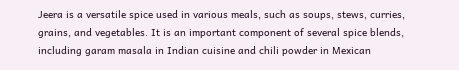Jeera is a versatile spice used in various meals, such as soups, stews, curries, grains, and vegetables. It is an important component of several spice blends, including garam masala in Indian cuisine and chili powder in Mexican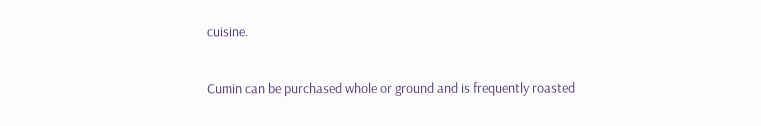cuisine.

Cumin can be purchased whole or ground and is frequently roasted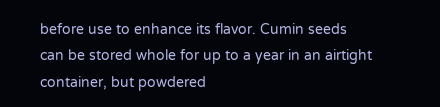before use to enhance its flavor. Cumin seeds can be stored whole for up to a year in an airtight container, but powdered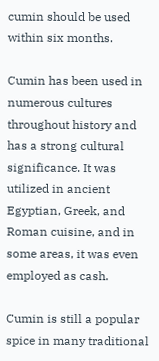cumin should be used within six months.

Cumin has been used in numerous cultures throughout history and has a strong cultural significance. It was utilized in ancient Egyptian, Greek, and Roman cuisine, and in some areas, it was even employed as cash.

Cumin is still a popular spice in many traditional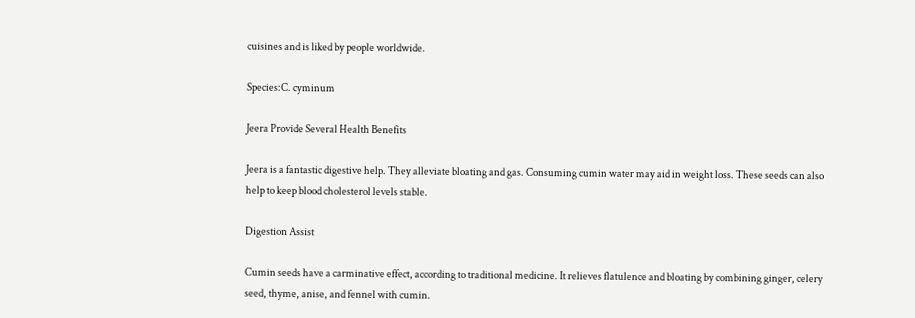cuisines and is liked by people worldwide.

Species:C. cyminum

Jeera Provide Several Health Benefits

Jeera is a fantastic digestive help. They alleviate bloating and gas. Consuming cumin water may aid in weight loss. These seeds can also help to keep blood cholesterol levels stable.

Digestion Assist

Cumin seeds have a carminative effect, according to traditional medicine. It relieves flatulence and bloating by combining ginger, celery seed, thyme, anise, and fennel with cumin.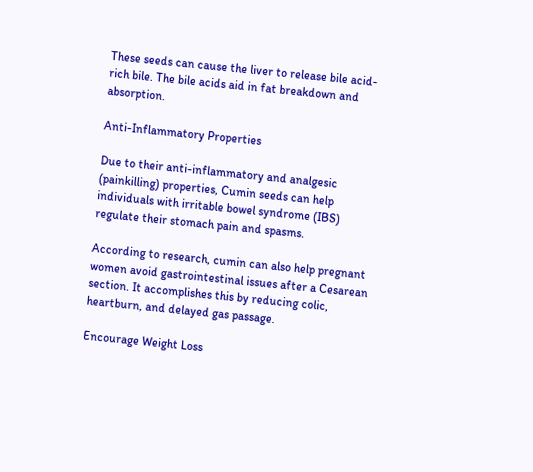These seeds can cause the liver to release bile acid-rich bile. The bile acids aid in fat breakdown and absorption.

Anti-Inflammatory Properties

Due to their anti-inflammatory and analgesic (painkilling) properties, Cumin seeds can help individuals with irritable bowel syndrome (IBS) regulate their stomach pain and spasms.

According to research, cumin can also help pregnant women avoid gastrointestinal issues after a Cesarean section. It accomplishes this by reducing colic, heartburn, and delayed gas passage.

Encourage Weight Loss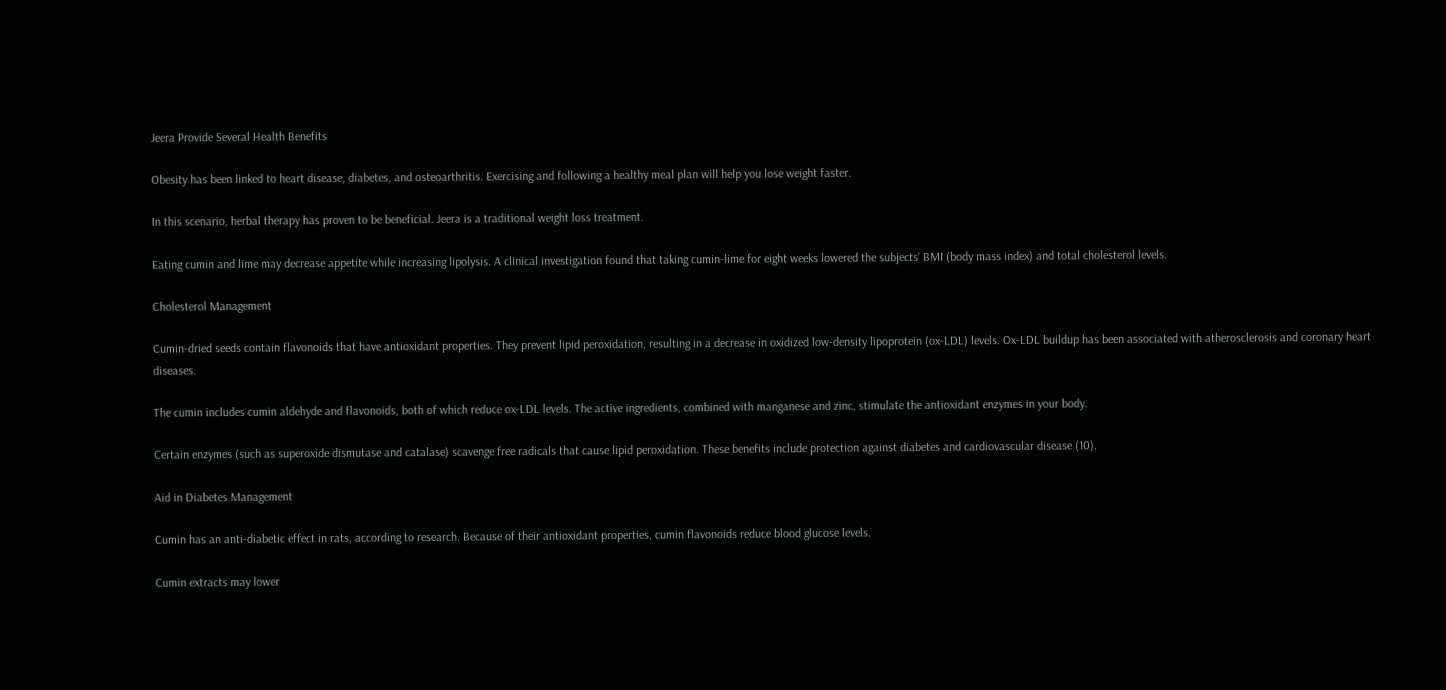Jeera Provide Several Health Benefits

Obesity has been linked to heart disease, diabetes, and osteoarthritis. Exercising and following a healthy meal plan will help you lose weight faster.

In this scenario, herbal therapy has proven to be beneficial. Jeera is a traditional weight loss treatment.

Eating cumin and lime may decrease appetite while increasing lipolysis. A clinical investigation found that taking cumin-lime for eight weeks lowered the subjects’ BMI (body mass index) and total cholesterol levels.

Cholesterol Management

Cumin-dried seeds contain flavonoids that have antioxidant properties. They prevent lipid peroxidation, resulting in a decrease in oxidized low-density lipoprotein (ox-LDL) levels. Ox-LDL buildup has been associated with atherosclerosis and coronary heart diseases.

The cumin includes cumin aldehyde and flavonoids, both of which reduce ox-LDL levels. The active ingredients, combined with manganese and zinc, stimulate the antioxidant enzymes in your body.

Certain enzymes (such as superoxide dismutase and catalase) scavenge free radicals that cause lipid peroxidation. These benefits include protection against diabetes and cardiovascular disease (10).

Aid in Diabetes Management

Cumin has an anti-diabetic effect in rats, according to research. Because of their antioxidant properties, cumin flavonoids reduce blood glucose levels.

Cumin extracts may lower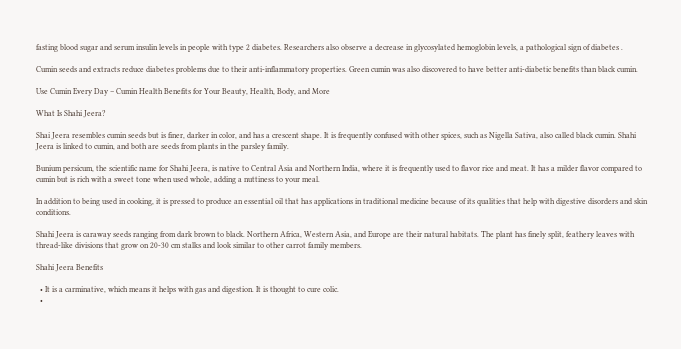fasting blood sugar and serum insulin levels in people with type 2 diabetes. Researchers also observe a decrease in glycosylated hemoglobin levels, a pathological sign of diabetes .

Cumin seeds and extracts reduce diabetes problems due to their anti-inflammatory properties. Green cumin was also discovered to have better anti-diabetic benefits than black cumin.

Use Cumin Every Day – Cumin Health Benefits for Your Beauty, Health, Body, and More

What Is Shahi Jeera?

Shai Jeera resembles cumin seeds but is finer, darker in color, and has a crescent shape. It is frequently confused with other spices, such as Nigella Sativa, also called black cumin. Shahi Jeera is linked to cumin, and both are seeds from plants in the parsley family.

Bunium persicum, the scientific name for Shahi Jeera, is native to Central Asia and Northern India, where it is frequently used to flavor rice and meat. It has a milder flavor compared to cumin but is rich with a sweet tone when used whole, adding a nuttiness to your meal.

In addition to being used in cooking, it is pressed to produce an essential oil that has applications in traditional medicine because of its qualities that help with digestive disorders and skin conditions.

Shahi Jeera is caraway seeds ranging from dark brown to black. Northern Africa, Western Asia, and Europe are their natural habitats. The plant has finely split, feathery leaves with thread-like divisions that grow on 20-30 cm stalks and look similar to other carrot family members.

Shahi Jeera Benefits

  • It is a carminative, which means it helps with gas and digestion. It is thought to cure colic.
  •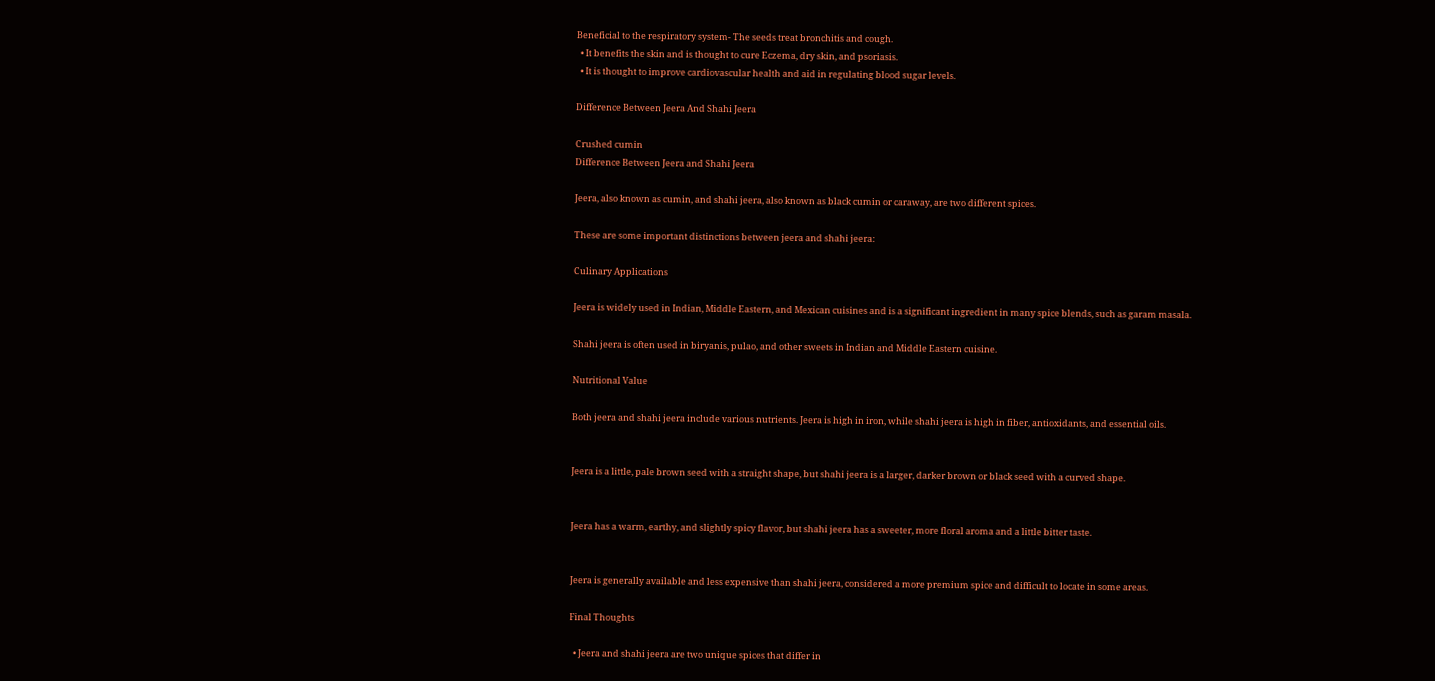Beneficial to the respiratory system- The seeds treat bronchitis and cough.
  • It benefits the skin and is thought to cure Eczema, dry skin, and psoriasis.
  • It is thought to improve cardiovascular health and aid in regulating blood sugar levels.

Difference Between Jeera And Shahi Jeera

Crushed cumin
Difference Between Jeera and Shahi Jeera

Jeera, also known as cumin, and shahi jeera, also known as black cumin or caraway, are two different spices.

These are some important distinctions between jeera and shahi jeera:

Culinary Applications

Jeera is widely used in Indian, Middle Eastern, and Mexican cuisines and is a significant ingredient in many spice blends, such as garam masala.

Shahi jeera is often used in biryanis, pulao, and other sweets in Indian and Middle Eastern cuisine.

Nutritional Value

Both jeera and shahi jeera include various nutrients. Jeera is high in iron, while shahi jeera is high in fiber, antioxidants, and essential oils.


Jeera is a little, pale brown seed with a straight shape, but shahi jeera is a larger, darker brown or black seed with a curved shape.


Jeera has a warm, earthy, and slightly spicy flavor, but shahi jeera has a sweeter, more floral aroma and a little bitter taste.


Jeera is generally available and less expensive than shahi jeera, considered a more premium spice and difficult to locate in some areas.

Final Thoughts

  • Jeera and shahi jeera are two unique spices that differ in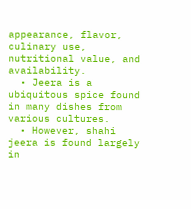appearance, flavor, culinary use, nutritional value, and availability.
  • Jeera is a ubiquitous spice found in many dishes from various cultures.
  • However, shahi jeera is found largely in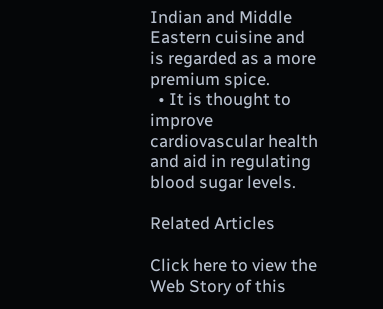Indian and Middle Eastern cuisine and is regarded as a more premium spice.
  • It is thought to improve cardiovascular health and aid in regulating blood sugar levels.

Related Articles

Click here to view the Web Story of this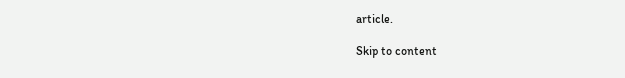article.

Skip to content